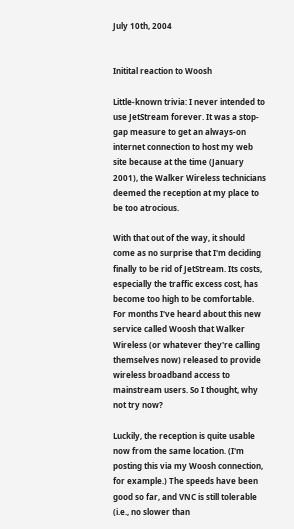July 10th, 2004


Initital reaction to Woosh

Little-known trivia: I never intended to use JetStream forever. It was a stop-gap measure to get an always-on internet connection to host my web site because at the time (January 2001), the Walker Wireless technicians deemed the reception at my place to be too atrocious.

With that out of the way, it should come as no surprise that I'm deciding finally to be rid of JetStream. Its costs, especially the traffic excess cost, has become too high to be comfortable. For months I've heard about this new service called Woosh that Walker Wireless (or whatever they're calling themselves now) released to provide wireless broadband access to mainstream users. So I thought, why not try now?

Luckily, the reception is quite usable now from the same location. (I'm posting this via my Woosh connection, for example.) The speeds have been good so far, and VNC is still tolerable (i.e., no slower than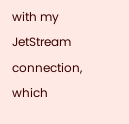with my JetStream connection, which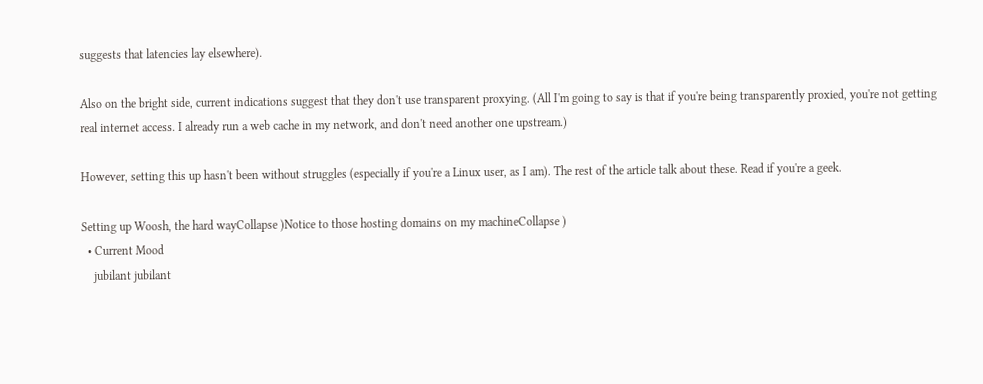suggests that latencies lay elsewhere).

Also on the bright side, current indications suggest that they don't use transparent proxying. (All I'm going to say is that if you're being transparently proxied, you're not getting real internet access. I already run a web cache in my network, and don't need another one upstream.)

However, setting this up hasn't been without struggles (especially if you're a Linux user, as I am). The rest of the article talk about these. Read if you're a geek.

Setting up Woosh, the hard wayCollapse )Notice to those hosting domains on my machineCollapse )
  • Current Mood
    jubilant jubilant